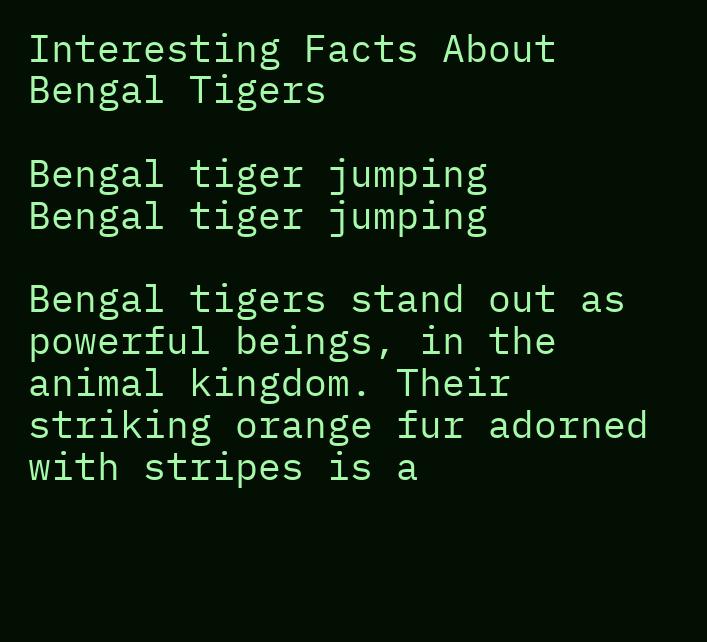Interesting Facts About Bengal Tigers

Bengal tiger jumping
Bengal tiger jumping

Bengal tigers stand out as powerful beings, in the animal kingdom. Their striking orange fur adorned with stripes is a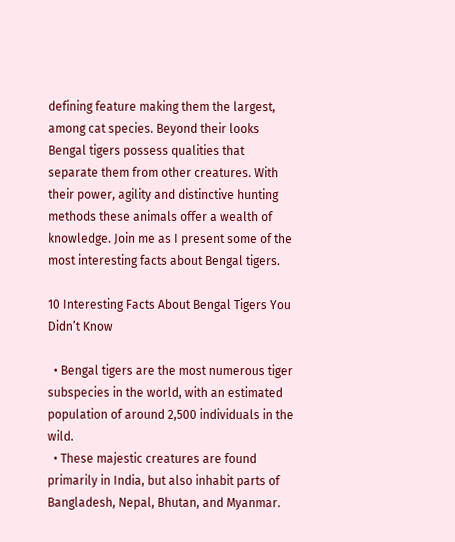defining feature making them the largest, among cat species. Beyond their looks Bengal tigers possess qualities that separate them from other creatures. With their power, agility and distinctive hunting methods these animals offer a wealth of knowledge. Join me as I present some of the most interesting facts about Bengal tigers.

10 Interesting Facts About Bengal Tigers You Didn’t Know

  • Bengal tigers are the most numerous tiger subspecies in the world, with an estimated population of around 2,500 individuals in the wild.
  • These majestic creatures are found primarily in India, but also inhabit parts of Bangladesh, Nepal, Bhutan, and Myanmar.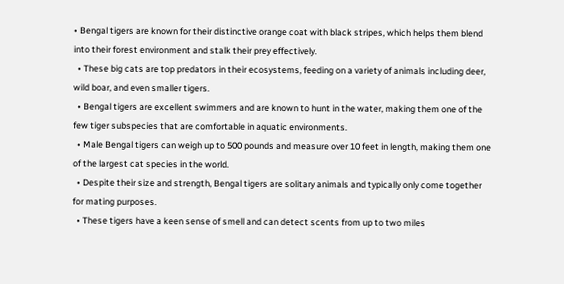• Bengal tigers are known for their distinctive orange coat with black stripes, which helps them blend into their forest environment and stalk their prey effectively.
  • These big cats are top predators in their ecosystems, feeding on a variety of animals including deer, wild boar, and even smaller tigers.
  • Bengal tigers are excellent swimmers and are known to hunt in the water, making them one of the few tiger subspecies that are comfortable in aquatic environments.
  • Male Bengal tigers can weigh up to 500 pounds and measure over 10 feet in length, making them one of the largest cat species in the world.
  • Despite their size and strength, Bengal tigers are solitary animals and typically only come together for mating purposes.
  • These tigers have a keen sense of smell and can detect scents from up to two miles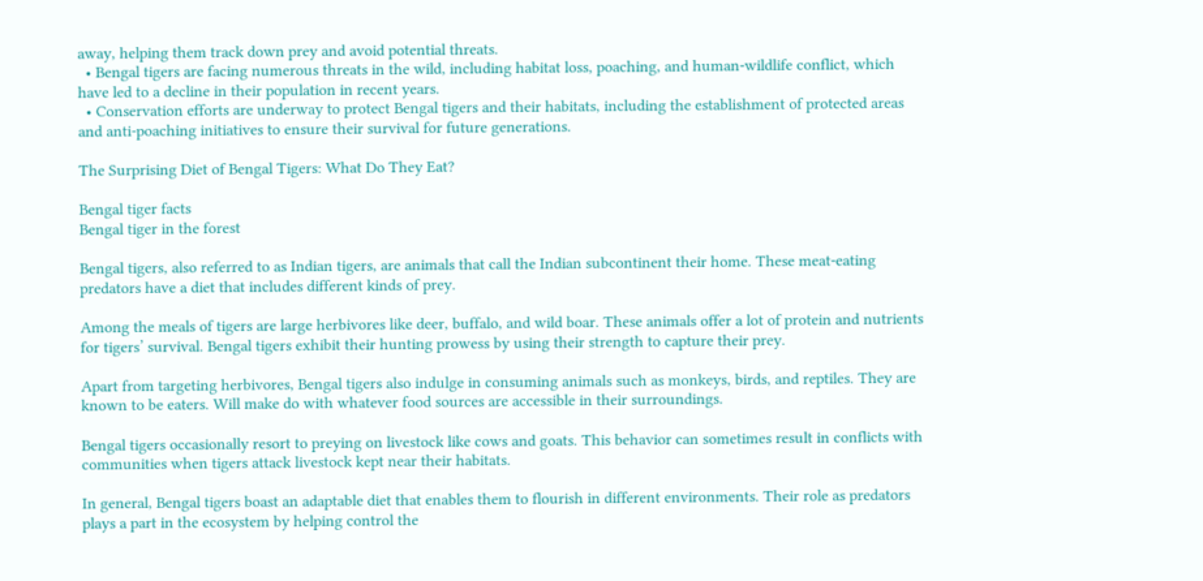away, helping them track down prey and avoid potential threats.
  • Bengal tigers are facing numerous threats in the wild, including habitat loss, poaching, and human-wildlife conflict, which have led to a decline in their population in recent years.
  • Conservation efforts are underway to protect Bengal tigers and their habitats, including the establishment of protected areas and anti-poaching initiatives to ensure their survival for future generations.

The Surprising Diet of Bengal Tigers: What Do They Eat?

Bengal tiger facts
Bengal tiger in the forest

Bengal tigers, also referred to as Indian tigers, are animals that call the Indian subcontinent their home. These meat-eating predators have a diet that includes different kinds of prey.

Among the meals of tigers are large herbivores like deer, buffalo, and wild boar. These animals offer a lot of protein and nutrients for tigers’ survival. Bengal tigers exhibit their hunting prowess by using their strength to capture their prey.

Apart from targeting herbivores, Bengal tigers also indulge in consuming animals such as monkeys, birds, and reptiles. They are known to be eaters. Will make do with whatever food sources are accessible in their surroundings.

Bengal tigers occasionally resort to preying on livestock like cows and goats. This behavior can sometimes result in conflicts with communities when tigers attack livestock kept near their habitats.

In general, Bengal tigers boast an adaptable diet that enables them to flourish in different environments. Their role as predators plays a part in the ecosystem by helping control the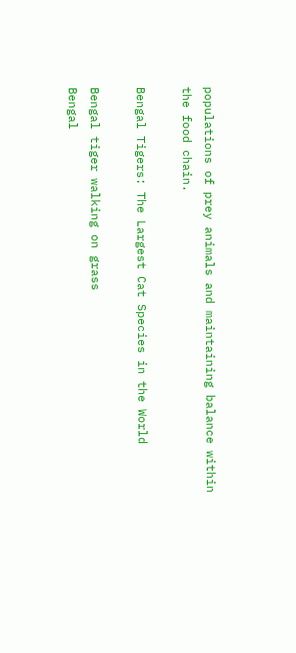populations of prey animals and maintaining balance within the food chain.

Bengal Tigers: The Largest Cat Species in the World

Bengal tiger walking on grass
Bengal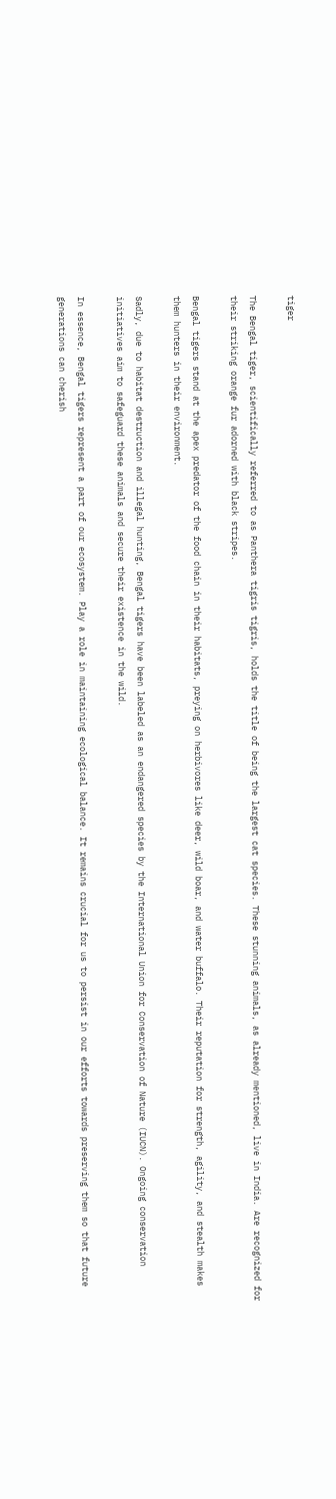tiger

The Bengal tiger, scientifically referred to as Panthera tigris tigris, holds the title of being the largest cat species. These stunning animals, as already mentioned, live in India. Are recognized for their striking orange fur adorned with black stripes.

Bengal tigers stand at the apex predator of the food chain in their habitats, preying on herbivores like deer, wild boar, and water buffalo. Their reputation for strength, agility, and stealth makes them hunters in their environment.

Sadly, due to habitat destruction and illegal hunting, Bengal tigers have been labeled as an endangered species by the International Union for Conservation of Nature (IUCN). Ongoing conservation initiatives aim to safeguard these animals and secure their existence in the wild.

In essence, Bengal tigers represent a part of our ecosystem. Play a role in maintaining ecological balance. It remains crucial for us to persist in our efforts towards preserving them so that future generations can cherish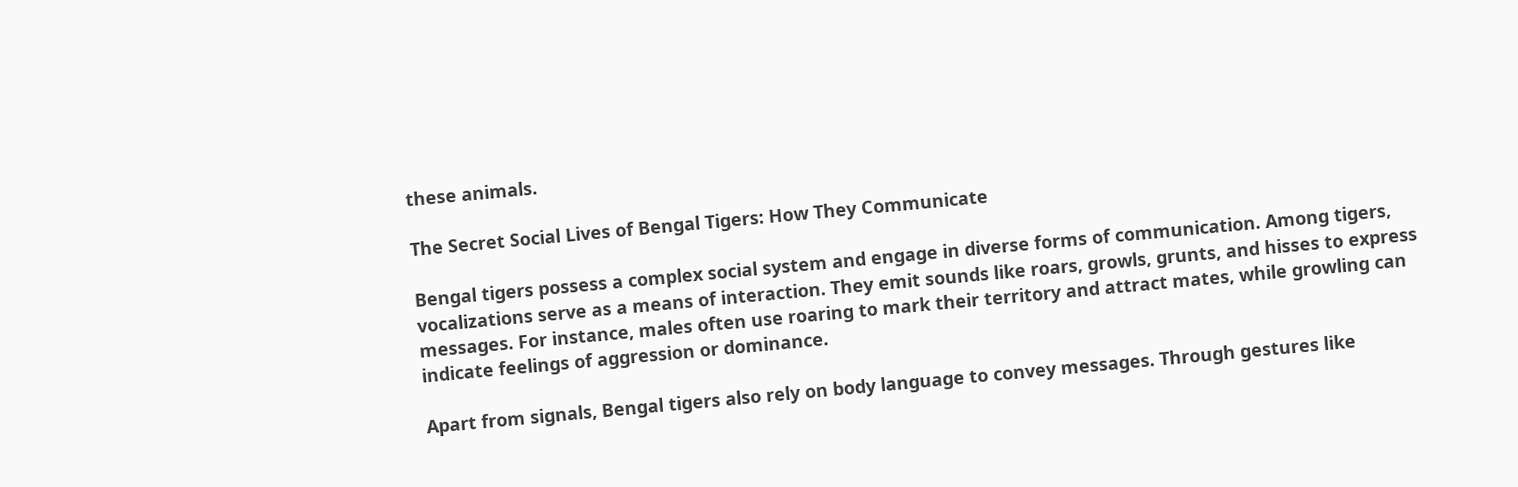these animals.

The Secret Social Lives of Bengal Tigers: How They Communicate

Bengal tigers possess a complex social system and engage in diverse forms of communication. Among tigers, vocalizations serve as a means of interaction. They emit sounds like roars, growls, grunts, and hisses to express messages. For instance, males often use roaring to mark their territory and attract mates, while growling can indicate feelings of aggression or dominance.

Apart from signals, Bengal tigers also rely on body language to convey messages. Through gestures like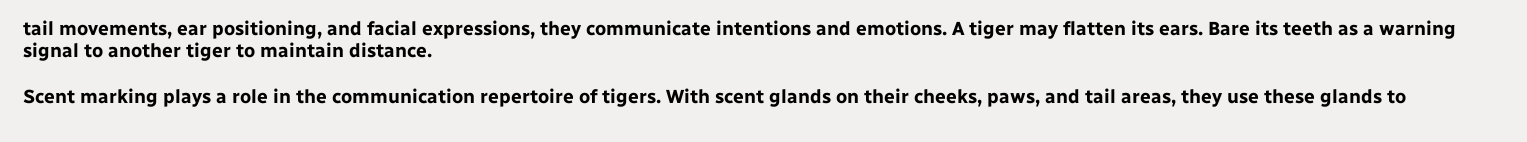tail movements, ear positioning, and facial expressions, they communicate intentions and emotions. A tiger may flatten its ears. Bare its teeth as a warning signal to another tiger to maintain distance.

Scent marking plays a role in the communication repertoire of tigers. With scent glands on their cheeks, paws, and tail areas, they use these glands to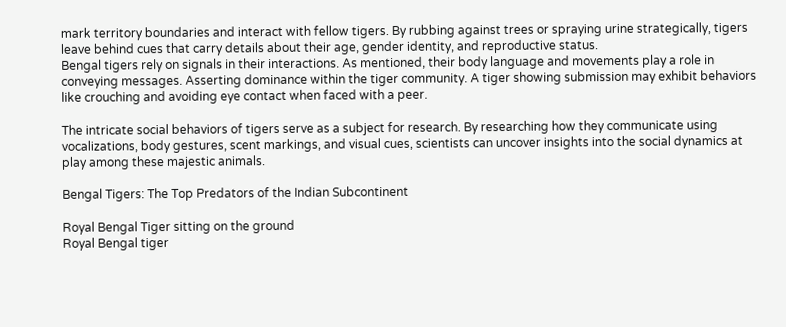mark territory boundaries and interact with fellow tigers. By rubbing against trees or spraying urine strategically, tigers leave behind cues that carry details about their age, gender identity, and reproductive status.
Bengal tigers rely on signals in their interactions. As mentioned, their body language and movements play a role in conveying messages. Asserting dominance within the tiger community. A tiger showing submission may exhibit behaviors like crouching and avoiding eye contact when faced with a peer.

The intricate social behaviors of tigers serve as a subject for research. By researching how they communicate using vocalizations, body gestures, scent markings, and visual cues, scientists can uncover insights into the social dynamics at play among these majestic animals.

Bengal Tigers: The Top Predators of the Indian Subcontinent

Royal Bengal Tiger sitting on the ground
Royal Bengal tiger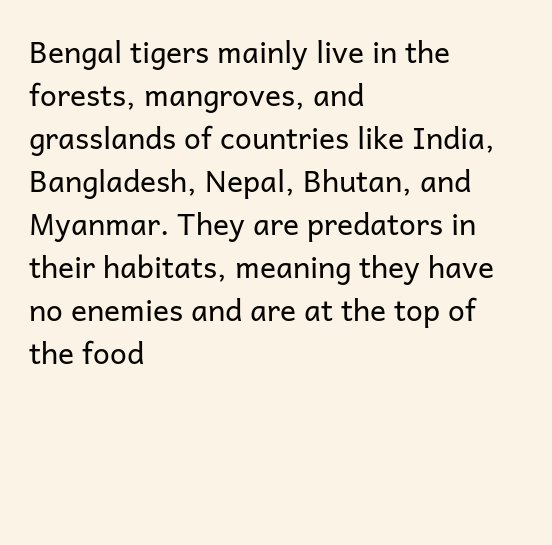Bengal tigers mainly live in the forests, mangroves, and grasslands of countries like India, Bangladesh, Nepal, Bhutan, and Myanmar. They are predators in their habitats, meaning they have no enemies and are at the top of the food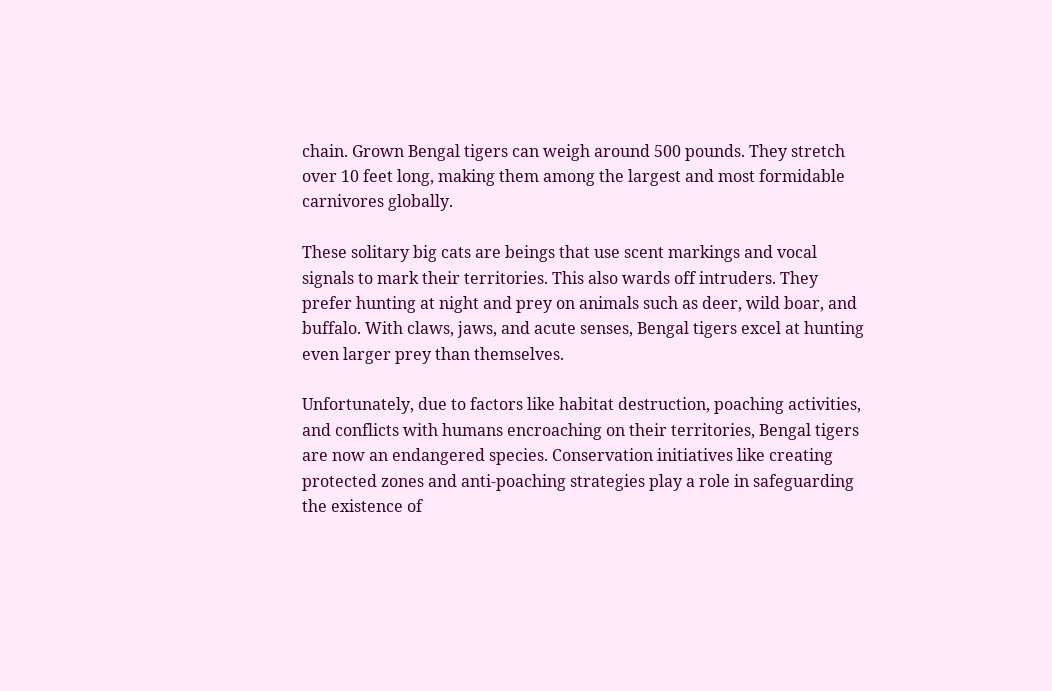chain. Grown Bengal tigers can weigh around 500 pounds. They stretch over 10 feet long, making them among the largest and most formidable carnivores globally.

These solitary big cats are beings that use scent markings and vocal signals to mark their territories. This also wards off intruders. They prefer hunting at night and prey on animals such as deer, wild boar, and buffalo. With claws, jaws, and acute senses, Bengal tigers excel at hunting even larger prey than themselves.

Unfortunately, due to factors like habitat destruction, poaching activities, and conflicts with humans encroaching on their territories, Bengal tigers are now an endangered species. Conservation initiatives like creating protected zones and anti-poaching strategies play a role in safeguarding the existence of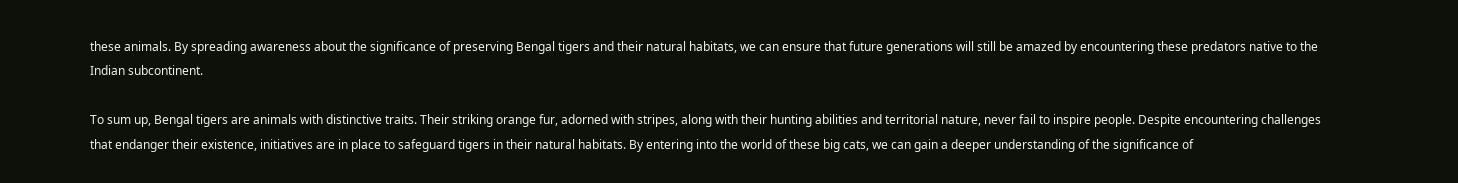these animals. By spreading awareness about the significance of preserving Bengal tigers and their natural habitats, we can ensure that future generations will still be amazed by encountering these predators native to the Indian subcontinent.

To sum up, Bengal tigers are animals with distinctive traits. Their striking orange fur, adorned with stripes, along with their hunting abilities and territorial nature, never fail to inspire people. Despite encountering challenges that endanger their existence, initiatives are in place to safeguard tigers in their natural habitats. By entering into the world of these big cats, we can gain a deeper understanding of the significance of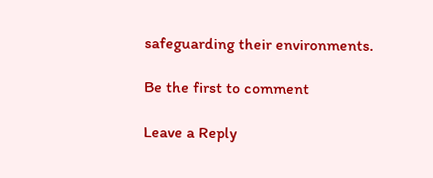safeguarding their environments.

Be the first to comment

Leave a Reply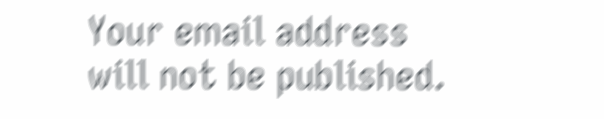Your email address will not be published.